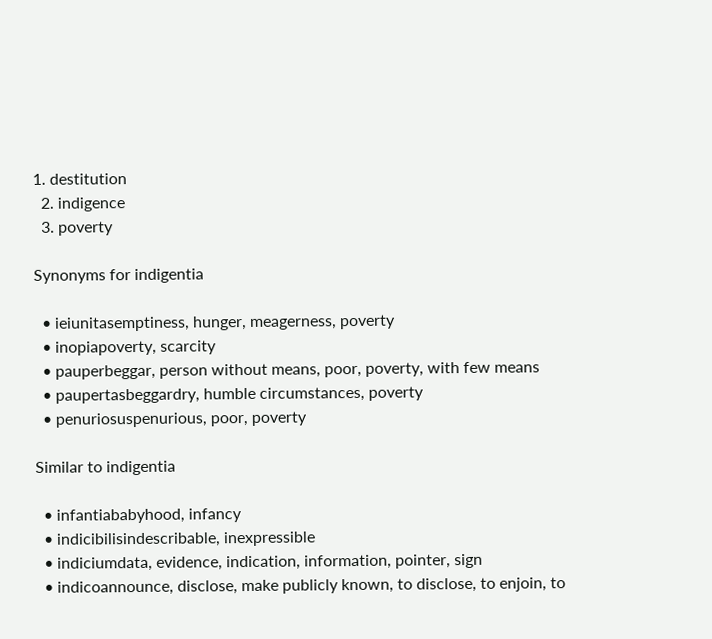1. destitution
  2. indigence
  3. poverty

Synonyms for indigentia

  • ieiunitasemptiness, hunger, meagerness, poverty
  • inopiapoverty, scarcity
  • pauperbeggar, person without means, poor, poverty, with few means
  • paupertasbeggardry, humble circumstances, poverty
  • penuriosuspenurious, poor, poverty

Similar to indigentia

  • infantiababyhood, infancy
  • indicibilisindescribable, inexpressible
  • indiciumdata, evidence, indication, information, pointer, sign
  • indicoannounce, disclose, make publicly known, to disclose, to enjoin, to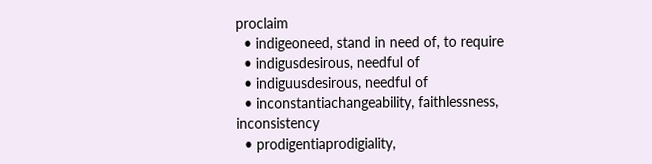proclaim
  • indigeoneed, stand in need of, to require
  • indigusdesirous, needful of
  • indiguusdesirous, needful of
  • inconstantiachangeability, faithlessness, inconsistency
  • prodigentiaprodigiality,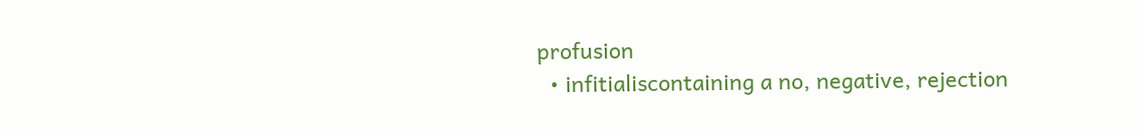profusion
  • infitialiscontaining a no, negative, rejection